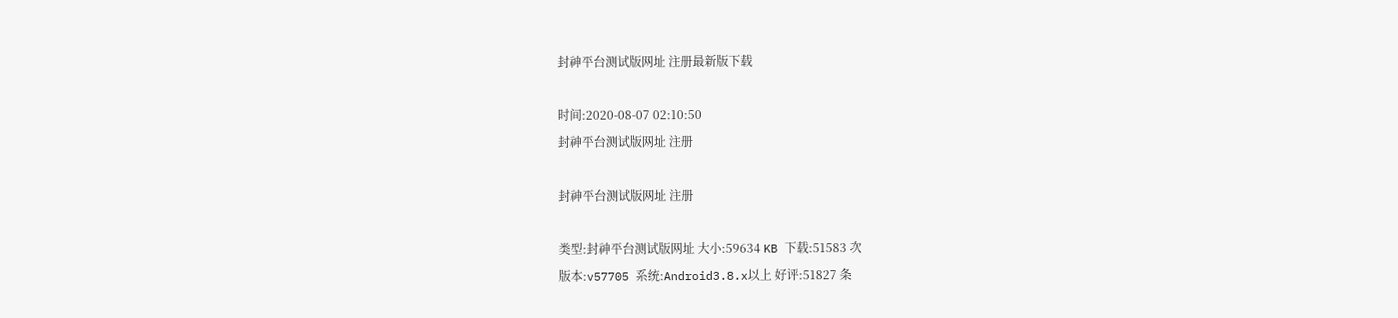封神平台测试版网址 注册最新版下载

时间:2020-08-07 02:10:50
封神平台测试版网址 注册

封神平台测试版网址 注册

类型:封神平台测试版网址 大小:59634 KB 下载:51583 次
版本:v57705 系统:Android3.8.x以上 好评:51827 条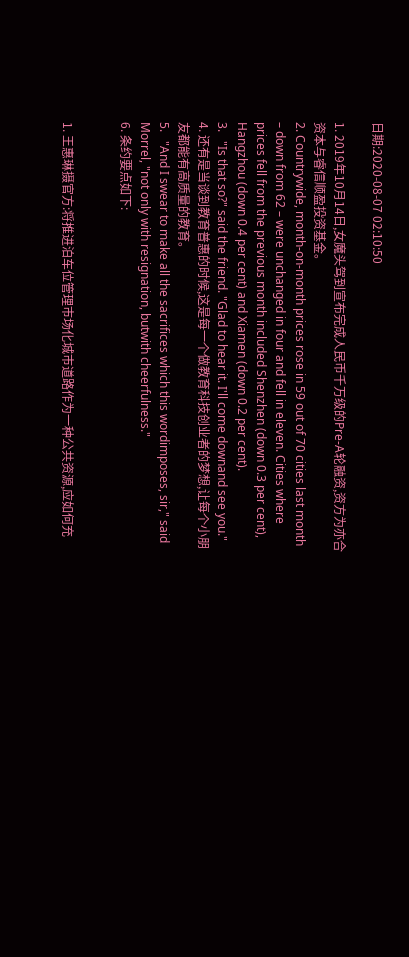日期:2020-08-07 02:10:50

1. 2019年10月14日,女魔头驾到宣布完成人民币千万级的Pre-A轮融资,资方为亦合资本与睿信顺盈投资基金。
2. Countrywide, month-on-month prices rose in 59 out of 70 cities last month – down from 62 – were unchanged in four and fell in eleven. Cities where prices fell from the previous month included Shenzhen (down 0.3 per cent), Hangzhou (down 0.4 per cent) and Xiamen (down 0.2 per cent).
3.   "Is that so?" said the friend. "Glad to hear it. I'll come downand see you."
4. 还有是当谈到教育普惠的时候,这是每一个做教育科技创业者的梦想,让每个小朋友都能有高质量的教育。
5.   "And I swear to make all the sacrifices which this wordimposes, sir," said Morrel, "not only with resignation, butwith cheerfulness."
6. 条约要点如下:


1. 王惠琳摄官方:将推进泊车位管理市场化城市道路作为一种公共资源,应如何充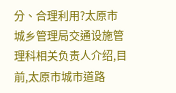分、合理利用?太原市城乡管理局交通设施管理科相关负责人介绍,目前,太原市城市道路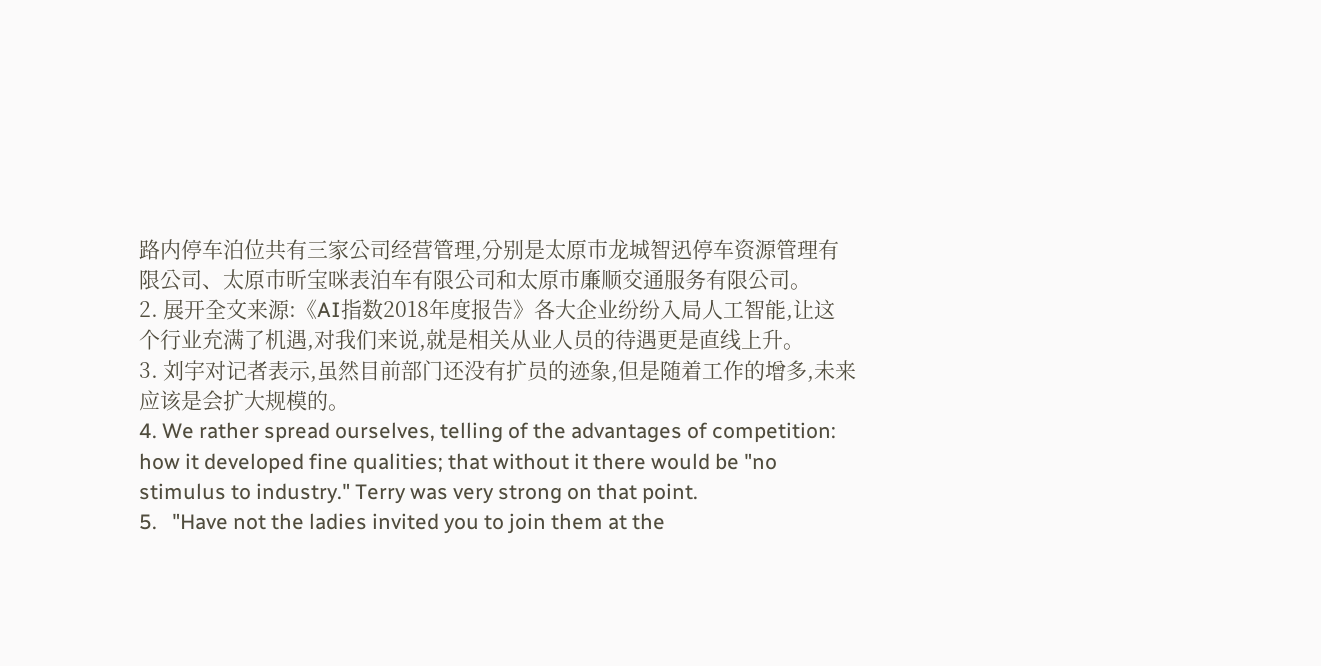路内停车泊位共有三家公司经营管理,分别是太原市龙城智迅停车资源管理有限公司、太原市昕宝咪表泊车有限公司和太原市廉顺交通服务有限公司。
2. 展开全文来源:《AI指数2018年度报告》各大企业纷纷入局人工智能,让这个行业充满了机遇,对我们来说,就是相关从业人员的待遇更是直线上升。
3. 刘宇对记者表示,虽然目前部门还没有扩员的迹象,但是随着工作的增多,未来应该是会扩大规模的。
4. We rather spread ourselves, telling of the advantages of competition: how it developed fine qualities; that without it there would be "no stimulus to industry." Terry was very strong on that point.
5.   "Have not the ladies invited you to join them at the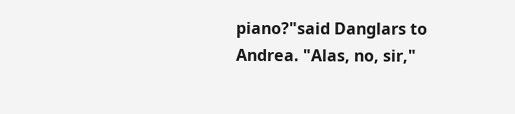piano?"said Danglars to Andrea. "Alas, no, sir,"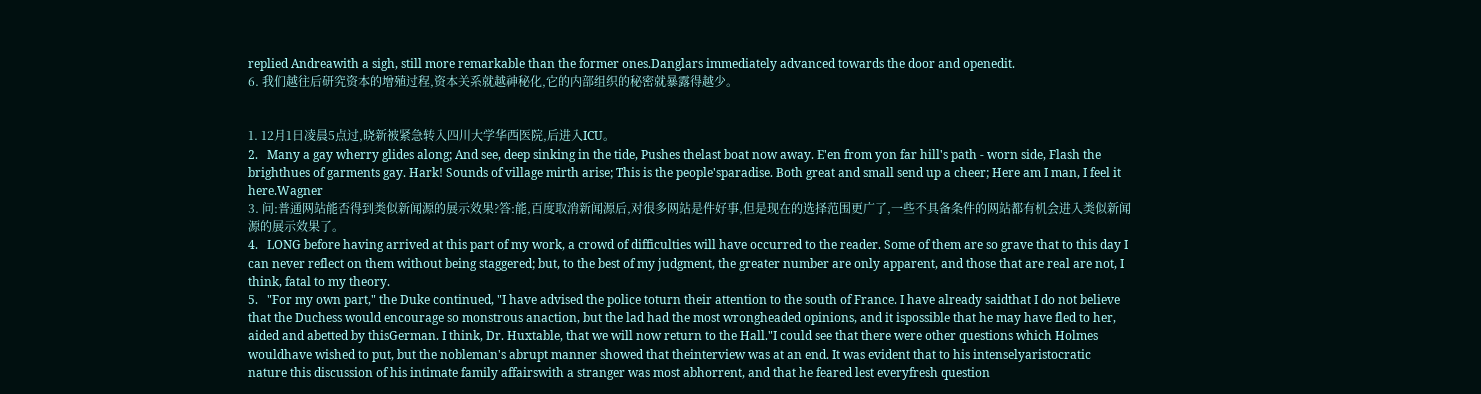replied Andreawith a sigh, still more remarkable than the former ones.Danglars immediately advanced towards the door and openedit.
6. 我们越往后研究资本的增殖过程,资本关系就越神秘化,它的内部组织的秘密就暴露得越少。


1. 12月1日凌晨5点过,晓新被紧急转入四川大学华西医院,后进入ICU。
2.   Many a gay wherry glides along; And see, deep sinking in the tide, Pushes thelast boat now away. E'en from yon far hill's path - worn side, Flash the brighthues of garments gay. Hark! Sounds of village mirth arise; This is the people'sparadise. Both great and small send up a cheer; Here am I man, I feel it here.Wagner
3. 问:普通网站能否得到类似新闻源的展示效果?答:能,百度取消新闻源后,对很多网站是件好事,但是现在的选择范围更广了,一些不具备条件的网站都有机会进入类似新闻源的展示效果了。
4.   LONG before having arrived at this part of my work, a crowd of difficulties will have occurred to the reader. Some of them are so grave that to this day I can never reflect on them without being staggered; but, to the best of my judgment, the greater number are only apparent, and those that are real are not, I think, fatal to my theory.
5.   "For my own part," the Duke continued, "I have advised the police toturn their attention to the south of France. I have already saidthat I do not believe that the Duchess would encourage so monstrous anaction, but the lad had the most wrongheaded opinions, and it ispossible that he may have fled to her, aided and abetted by thisGerman. I think, Dr. Huxtable, that we will now return to the Hall."I could see that there were other questions which Holmes wouldhave wished to put, but the nobleman's abrupt manner showed that theinterview was at an end. It was evident that to his intenselyaristocratic nature this discussion of his intimate family affairswith a stranger was most abhorrent, and that he feared lest everyfresh question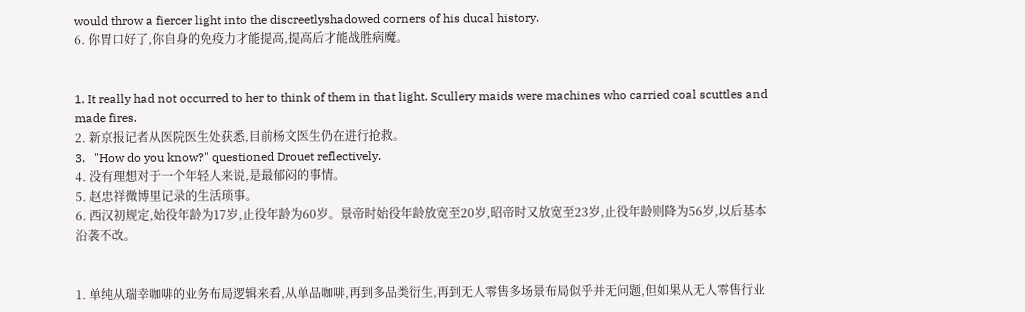would throw a fiercer light into the discreetlyshadowed corners of his ducal history.
6. 你胃口好了,你自身的免疫力才能提高,提高后才能战胜病魔。


1. It really had not occurred to her to think of them in that light. Scullery maids were machines who carried coal scuttles and made fires.
2. 新京报记者从医院医生处获悉,目前杨文医生仍在进行抢救。
3.   "How do you know?" questioned Drouet reflectively.
4. 没有理想对于一个年轻人来说,是最郁闷的事情。
5. 赵忠祥微博里记录的生活琐事。
6. 西汉初规定,始役年龄为17岁,止役年龄为60岁。景帝时始役年龄放宽至20岁,昭帝时又放宽至23岁,止役年龄则降为56岁,以后基本沿袭不改。


1. 单纯从瑞幸咖啡的业务布局逻辑来看,从单品咖啡,再到多品类衍生,再到无人零售多场景布局似乎并无问题,但如果从无人零售行业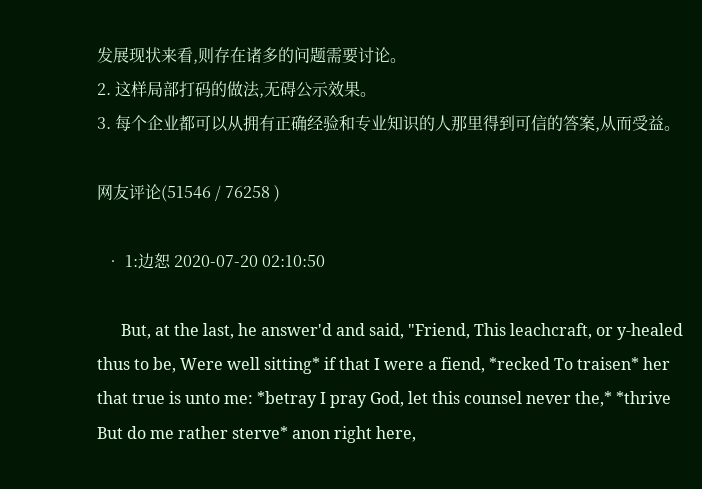发展现状来看,则存在诸多的问题需要讨论。
2. 这样局部打码的做法,无碍公示效果。
3. 每个企业都可以从拥有正确经验和专业知识的人那里得到可信的答案,从而受益。

网友评论(51546 / 76258 )

  • 1:边恕 2020-07-20 02:10:50

      But, at the last, he answer'd and said, "Friend, This leachcraft, or y-healed thus to be, Were well sitting* if that I were a fiend, *recked To traisen* her that true is unto me: *betray I pray God, let this counsel never the,* *thrive But do me rather sterve* anon right here,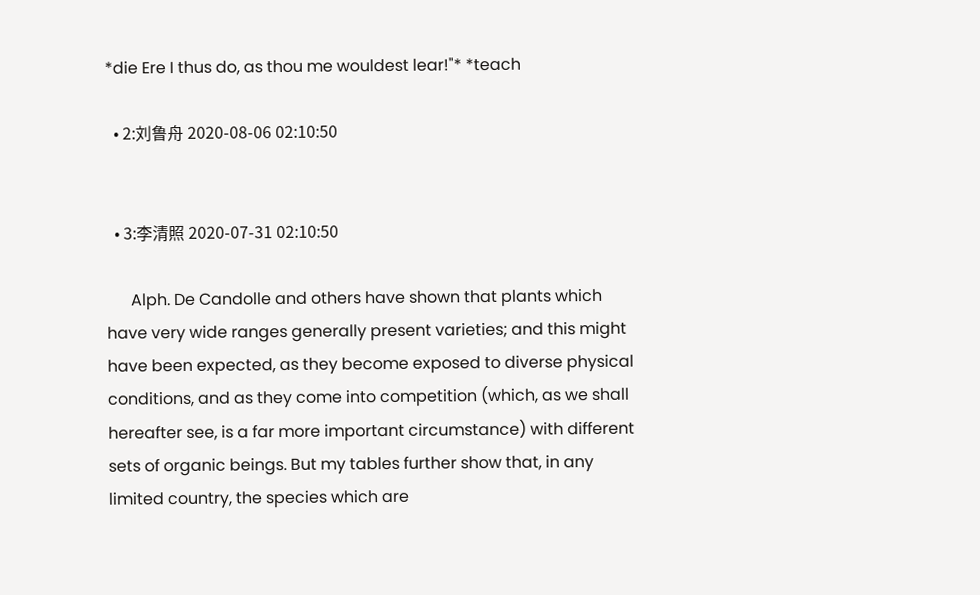*die Ere I thus do, as thou me wouldest lear!"* *teach

  • 2:刘鲁舟 2020-08-06 02:10:50


  • 3:李清照 2020-07-31 02:10:50

      Alph. De Candolle and others have shown that plants which have very wide ranges generally present varieties; and this might have been expected, as they become exposed to diverse physical conditions, and as they come into competition (which, as we shall hereafter see, is a far more important circumstance) with different sets of organic beings. But my tables further show that, in any limited country, the species which are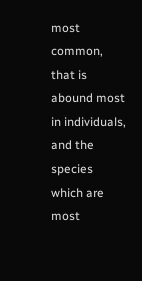most common, that is abound most in individuals, and the species which are most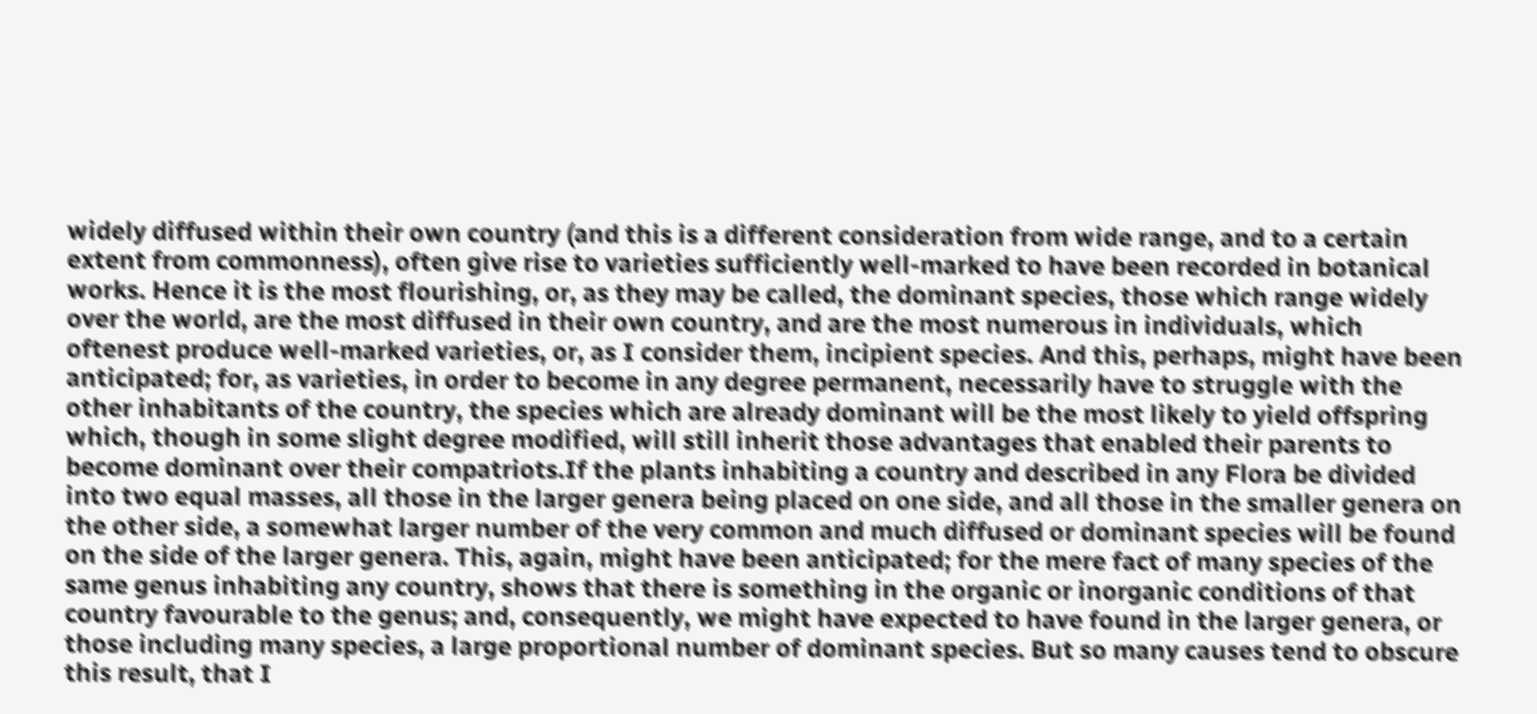widely diffused within their own country (and this is a different consideration from wide range, and to a certain extent from commonness), often give rise to varieties sufficiently well-marked to have been recorded in botanical works. Hence it is the most flourishing, or, as they may be called, the dominant species, those which range widely over the world, are the most diffused in their own country, and are the most numerous in individuals, which oftenest produce well-marked varieties, or, as I consider them, incipient species. And this, perhaps, might have been anticipated; for, as varieties, in order to become in any degree permanent, necessarily have to struggle with the other inhabitants of the country, the species which are already dominant will be the most likely to yield offspring which, though in some slight degree modified, will still inherit those advantages that enabled their parents to become dominant over their compatriots.If the plants inhabiting a country and described in any Flora be divided into two equal masses, all those in the larger genera being placed on one side, and all those in the smaller genera on the other side, a somewhat larger number of the very common and much diffused or dominant species will be found on the side of the larger genera. This, again, might have been anticipated; for the mere fact of many species of the same genus inhabiting any country, shows that there is something in the organic or inorganic conditions of that country favourable to the genus; and, consequently, we might have expected to have found in the larger genera, or those including many species, a large proportional number of dominant species. But so many causes tend to obscure this result, that I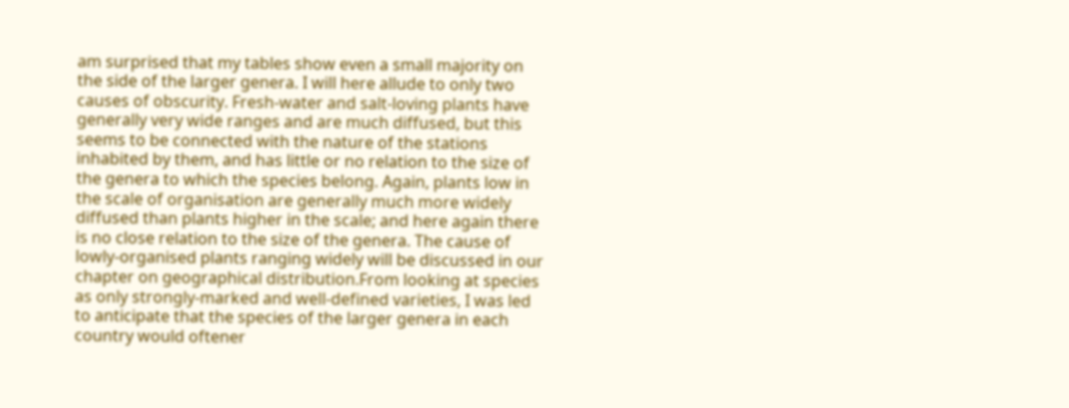am surprised that my tables show even a small majority on the side of the larger genera. I will here allude to only two causes of obscurity. Fresh-water and salt-loving plants have generally very wide ranges and are much diffused, but this seems to be connected with the nature of the stations inhabited by them, and has little or no relation to the size of the genera to which the species belong. Again, plants low in the scale of organisation are generally much more widely diffused than plants higher in the scale; and here again there is no close relation to the size of the genera. The cause of lowly-organised plants ranging widely will be discussed in our chapter on geographical distribution.From looking at species as only strongly-marked and well-defined varieties, I was led to anticipate that the species of the larger genera in each country would oftener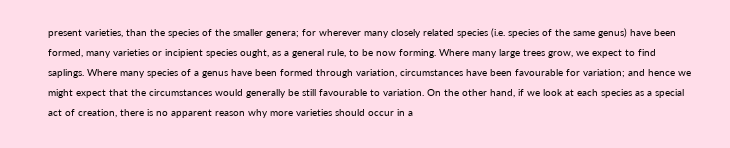present varieties, than the species of the smaller genera; for wherever many closely related species (i.e. species of the same genus) have been formed, many varieties or incipient species ought, as a general rule, to be now forming. Where many large trees grow, we expect to find saplings. Where many species of a genus have been formed through variation, circumstances have been favourable for variation; and hence we might expect that the circumstances would generally be still favourable to variation. On the other hand, if we look at each species as a special act of creation, there is no apparent reason why more varieties should occur in a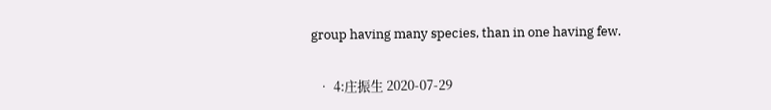group having many species, than in one having few.

  • 4:庄振生 2020-07-29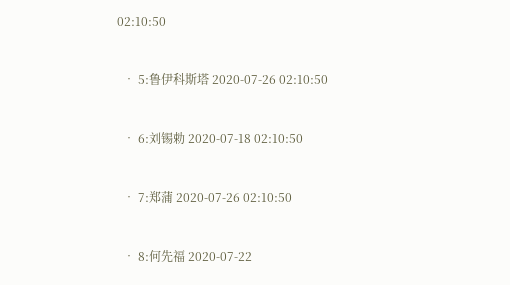02:10:50


  • 5:鲁伊科斯塔 2020-07-26 02:10:50


  • 6:刘锡勅 2020-07-18 02:10:50


  • 7:郑蒲 2020-07-26 02:10:50


  • 8:何先福 2020-07-22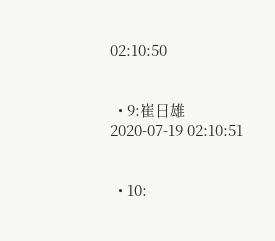02:10:50


  • 9:崔日雄 2020-07-19 02:10:51


  • 10: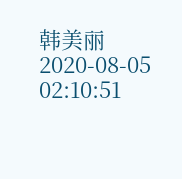韩美丽 2020-08-05 02:10:51